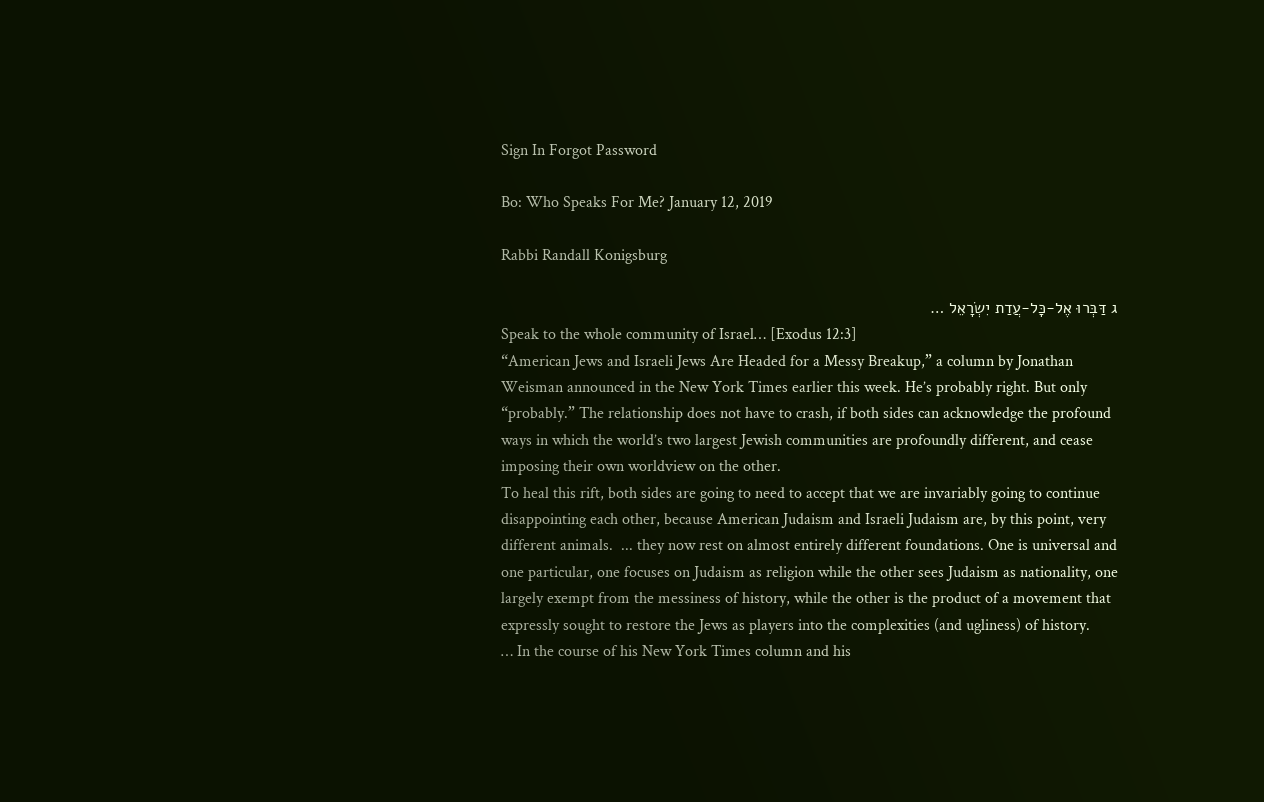Sign In Forgot Password

Bo: Who Speaks For Me? January 12, 2019

Rabbi Randall Konigsburg

ג דַּבְּרוּ אֶל-כָּל-עֲדַת יִשְׂרָאֵל …
Speak to the whole community of Israel… [Exodus 12:3]
“American Jews and Israeli Jews Are Headed for a Messy Breakup,” a column by Jonathan Weisman announced in the New York Times earlier this week. He’s probably right. But only “probably.” The relationship does not have to crash, if both sides can acknowledge the profound ways in which the world’s two largest Jewish communities are profoundly different, and cease imposing their own worldview on the other.
To heal this rift, both sides are going to need to accept that we are invariably going to continue disappointing each other, because American Judaism and Israeli Judaism are, by this point, very different animals.  ... they now rest on almost entirely different foundations. One is universal and one particular, one focuses on Judaism as religion while the other sees Judaism as nationality, one largely exempt from the messiness of history, while the other is the product of a movement that expressly sought to restore the Jews as players into the complexities (and ugliness) of history.
… In the course of his New York Times column and his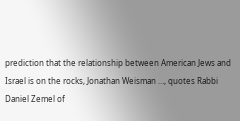prediction that the relationship between American Jews and Israel is on the rocks, Jonathan Weisman …, quotes Rabbi Daniel Zemel of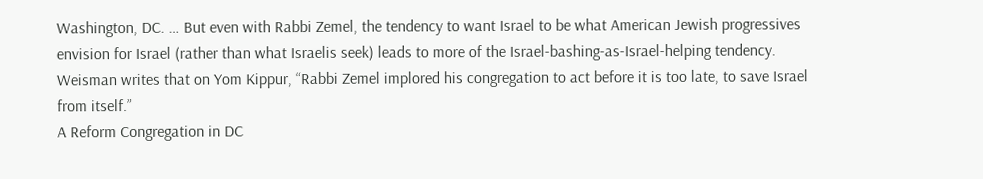Washington, DC. … But even with Rabbi Zemel, the tendency to want Israel to be what American Jewish progressives envision for Israel (rather than what Israelis seek) leads to more of the Israel-bashing-as-Israel-helping tendency. Weisman writes that on Yom Kippur, “Rabbi Zemel implored his congregation to act before it is too late, to save Israel from itself.”
A Reform Congregation in DC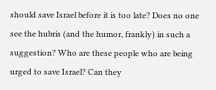should save Israel before it is too late? Does no one see the hubris (and the humor, frankly) in such a suggestion? Who are these people who are being urged to save Israel? Can they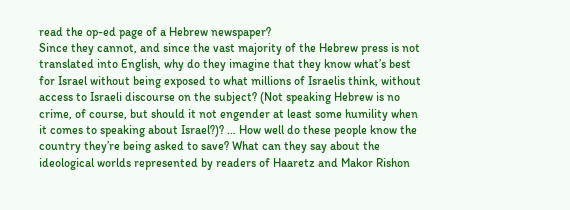read the op-ed page of a Hebrew newspaper?
Since they cannot, and since the vast majority of the Hebrew press is not translated into English, why do they imagine that they know what’s best for Israel without being exposed to what millions of Israelis think, without access to Israeli discourse on the subject? (Not speaking Hebrew is no crime, of course, but should it not engender at least some humility when it comes to speaking about Israel?)? … How well do these people know the country they’re being asked to save? What can they say about the ideological worlds represented by readers of Haaretz and Makor Rishon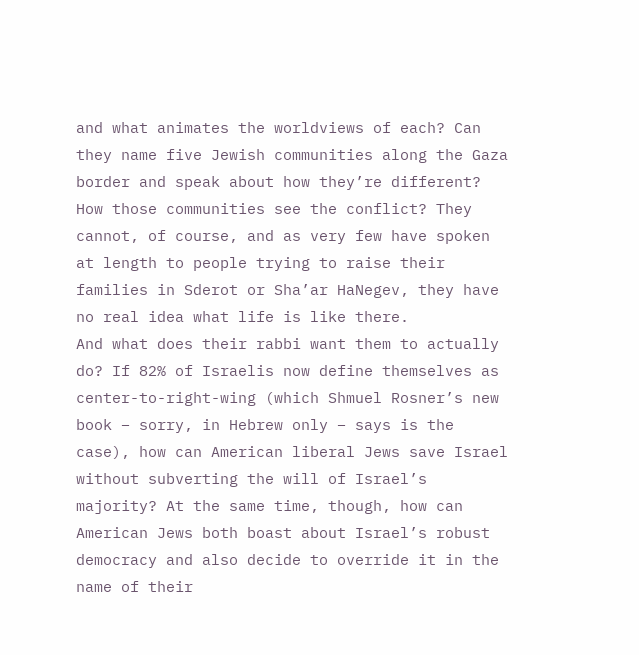and what animates the worldviews of each? Can they name five Jewish communities along the Gaza border and speak about how they’re different? How those communities see the conflict? They cannot, of course, and as very few have spoken at length to people trying to raise their families in Sderot or Sha’ar HaNegev, they have no real idea what life is like there.
And what does their rabbi want them to actually do? If 82% of Israelis now define themselves as center-to-right-wing (which Shmuel Rosner’s new book – sorry, in Hebrew only – says is the case), how can American liberal Jews save Israel without subverting the will of Israel’s majority? At the same time, though, how can American Jews both boast about Israel’s robust democracy and also decide to override it in the name of their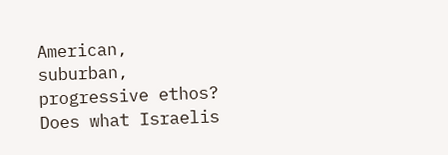American, suburban, progressive ethos? Does what Israelis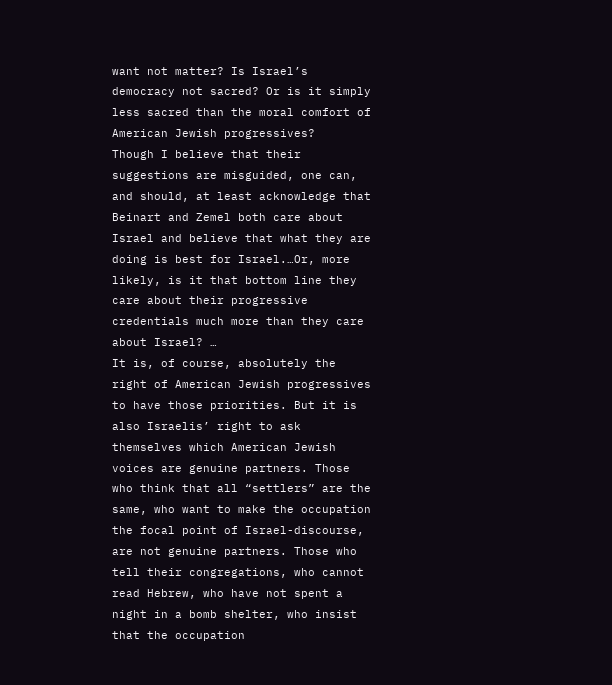want not matter? Is Israel’s democracy not sacred? Or is it simply less sacred than the moral comfort of American Jewish progressives?
Though I believe that their suggestions are misguided, one can, and should, at least acknowledge that Beinart and Zemel both care about Israel and believe that what they are doing is best for Israel.…Or, more likely, is it that bottom line they care about their progressive credentials much more than they care about Israel? …
It is, of course, absolutely the right of American Jewish progressives to have those priorities. But it is also Israelis’ right to ask themselves which American Jewish voices are genuine partners. Those who think that all “settlers” are the same, who want to make the occupation the focal point of Israel-discourse, are not genuine partners. Those who tell their congregations, who cannot read Hebrew, who have not spent a night in a bomb shelter, who insist that the occupation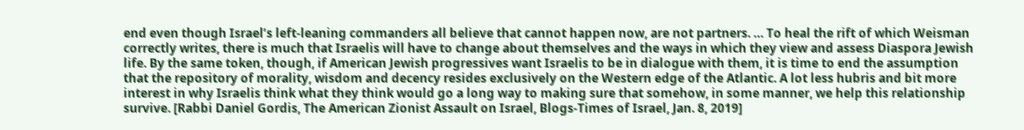end even though Israel’s left-leaning commanders all believe that cannot happen now, are not partners. … To heal the rift of which Weisman correctly writes, there is much that Israelis will have to change about themselves and the ways in which they view and assess Diaspora Jewish life. By the same token, though, if American Jewish progressives want Israelis to be in dialogue with them, it is time to end the assumption that the repository of morality, wisdom and decency resides exclusively on the Western edge of the Atlantic. A lot less hubris and bit more interest in why Israelis think what they think would go a long way to making sure that somehow, in some manner, we help this relationship survive. [Rabbi Daniel Gordis, The American Zionist Assault on Israel, Blogs-Times of Israel, Jan. 8, 2019]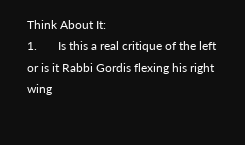Think About It:
1.       Is this a real critique of the left or is it Rabbi Gordis flexing his right wing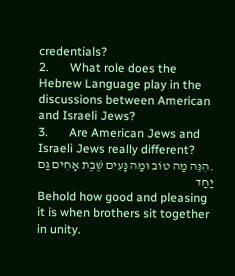credentials?
2.       What role does the Hebrew Language play in the discussions between American and Israeli Jews?
3.       Are American Jews and Israeli Jews really different?
.הִנֵּה מַה טוֹב וּמַה נָּעִים שֶׁבֶת אָחִים גַּם יַחַד
Behold how good and pleasing it is when brothers sit together in unity.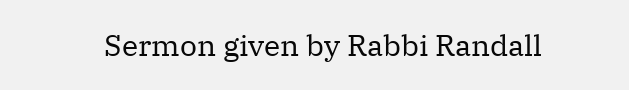Sermon given by Rabbi Randall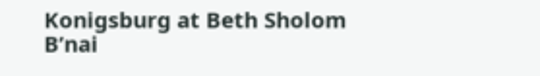Konigsburg at Beth Sholom B’nai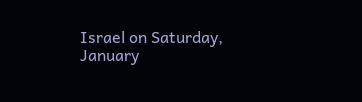Israel on Saturday, January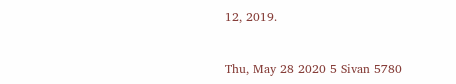12, 2019.


Thu, May 28 2020 5 Sivan 5780